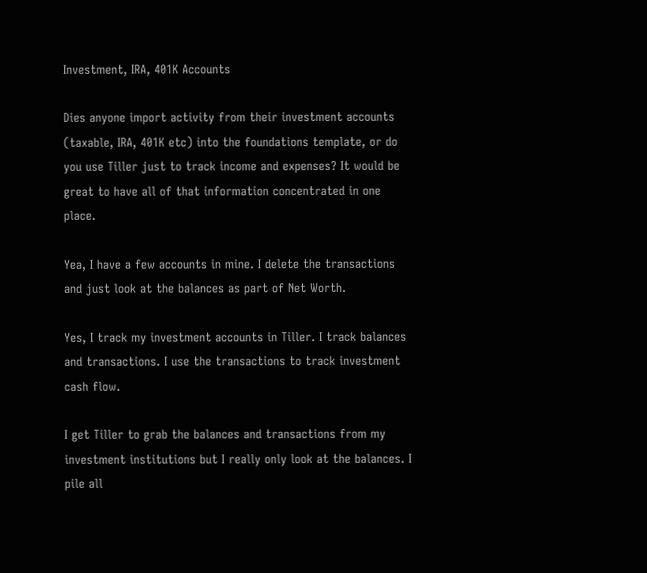Investment, IRA, 401K Accounts

Dies anyone import activity from their investment accounts (taxable, IRA, 401K etc) into the foundations template, or do you use Tiller just to track income and expenses? It would be great to have all of that information concentrated in one place.

Yea, I have a few accounts in mine. I delete the transactions and just look at the balances as part of Net Worth.

Yes, I track my investment accounts in Tiller. I track balances and transactions. I use the transactions to track investment cash flow.

I get Tiller to grab the balances and transactions from my investment institutions but I really only look at the balances. I pile all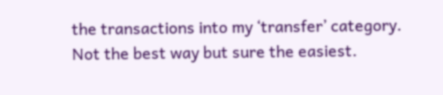the transactions into my ‘transfer’ category. Not the best way but sure the easiest.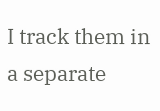I track them in a separate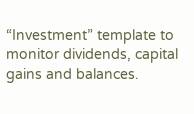“Investment” template to monitor dividends, capital gains and balances.